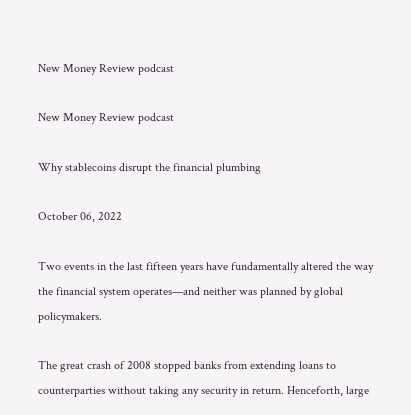New Money Review podcast

New Money Review podcast

Why stablecoins disrupt the financial plumbing

October 06, 2022

Two events in the last fifteen years have fundamentally altered the way the financial system operates—and neither was planned by global policymakers.

The great crash of 2008 stopped banks from extending loans to counterparties without taking any security in return. Henceforth, large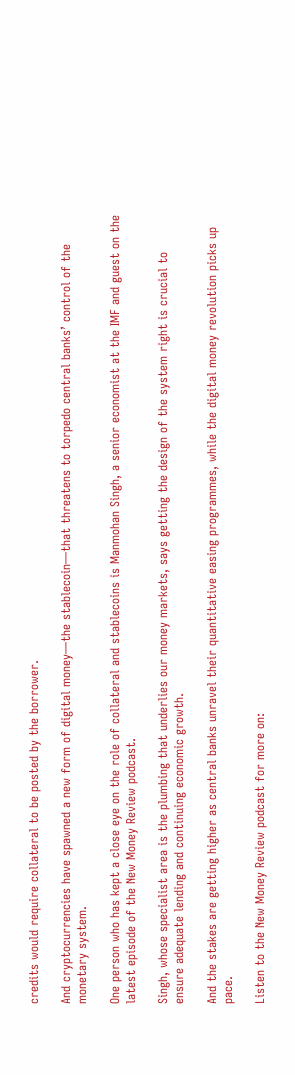credits would require collateral to be posted by the borrower.

And cryptocurrencies have spawned a new form of digital money—the stablecoin—that threatens to torpedo central banks’ control of the monetary system.

One person who has kept a close eye on the role of collateral and stablecoins is Manmohan Singh, a senior economist at the IMF and guest on the latest episode of the New Money Review podcast.

Singh, whose specialist area is the plumbing that underlies our money markets, says getting the design of the system right is crucial to ensure adequate lending and continuing economic growth.

And the stakes are getting higher as central banks unravel their quantitative easing programmes, while the digital money revolution picks up pace.

Listen to the New Money Review podcast for more on: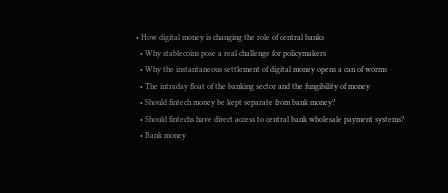• How digital money is changing the role of central banks
  • Why stablecoins pose a real challenge for policymakers
  • Why the instantaneous settlement of digital money opens a can of worms
  • The intraday float of the banking sector and the fungibility of money
  • Should fintech money be kept separate from bank money?
  • Should fintechs have direct access to central bank wholesale payment systems?
  • Bank money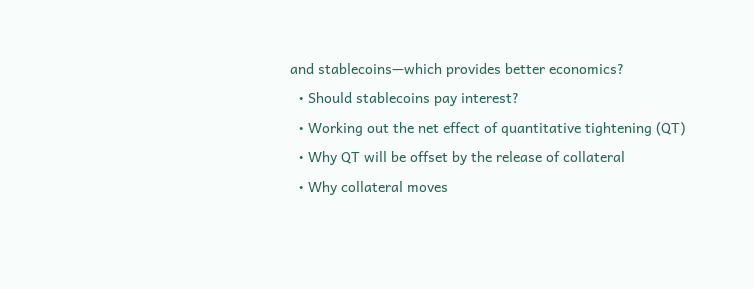and stablecoins—which provides better economics?
  • Should stablecoins pay interest?
  • Working out the net effect of quantitative tightening (QT)
  • Why QT will be offset by the release of collateral
  • Why collateral moves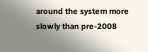around the system more slowly than pre-2008